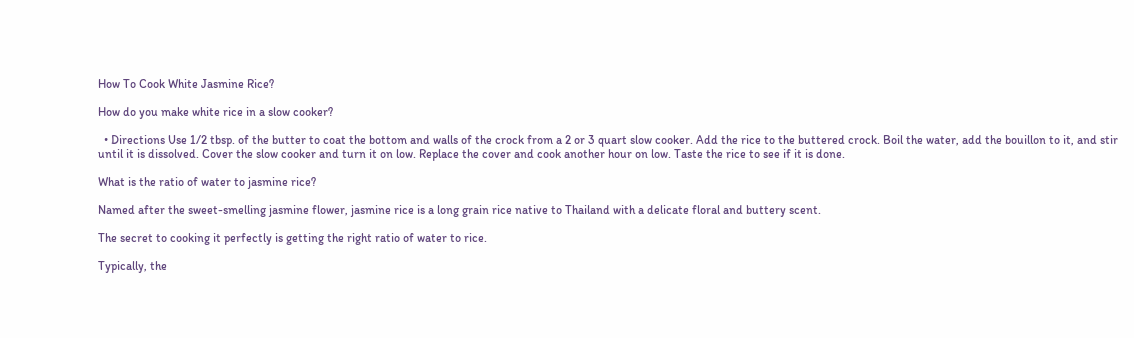How To Cook White Jasmine Rice?

How do you make white rice in a slow cooker?

  • Directions Use 1/2 tbsp. of the butter to coat the bottom and walls of the crock from a 2 or 3 quart slow cooker. Add the rice to the buttered crock. Boil the water, add the bouillon to it, and stir until it is dissolved. Cover the slow cooker and turn it on low. Replace the cover and cook another hour on low. Taste the rice to see if it is done.

What is the ratio of water to jasmine rice?

Named after the sweet-smelling jasmine flower, jasmine rice is a long grain rice native to Thailand with a delicate floral and buttery scent.

The secret to cooking it perfectly is getting the right ratio of water to rice.

Typically, the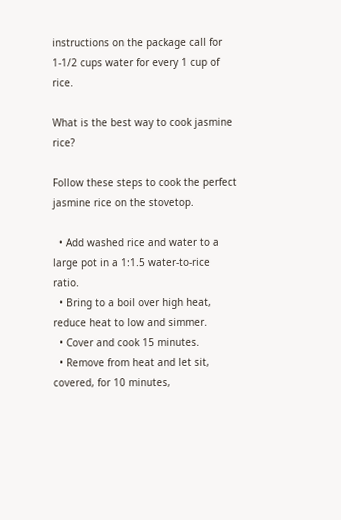instructions on the package call for 1-1/2 cups water for every 1 cup of rice.

What is the best way to cook jasmine rice?

Follow these steps to cook the perfect jasmine rice on the stovetop.

  • Add washed rice and water to a large pot in a 1:1.5 water-to-rice ratio.
  • Bring to a boil over high heat, reduce heat to low and simmer.
  • Cover and cook 15 minutes.
  • Remove from heat and let sit, covered, for 10 minutes,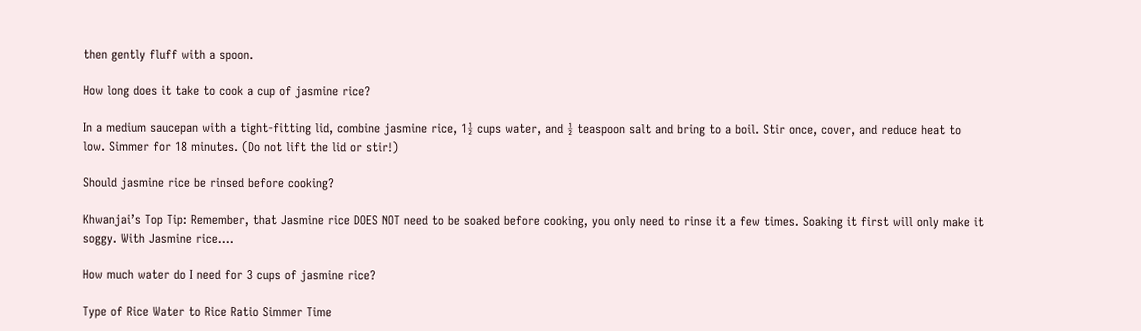then gently fluff with a spoon.

How long does it take to cook a cup of jasmine rice?

In a medium saucepan with a tight-fitting lid, combine jasmine rice, 1½ cups water, and ½ teaspoon salt and bring to a boil. Stir once, cover, and reduce heat to low. Simmer for 18 minutes. (Do not lift the lid or stir!)

Should jasmine rice be rinsed before cooking?

Khwanjai’s Top Tip: Remember, that Jasmine rice DOES NOT need to be soaked before cooking, you only need to rinse it a few times. Soaking it first will only make it soggy. With Jasmine rice….

How much water do I need for 3 cups of jasmine rice?

Type of Rice Water to Rice Ratio Simmer Time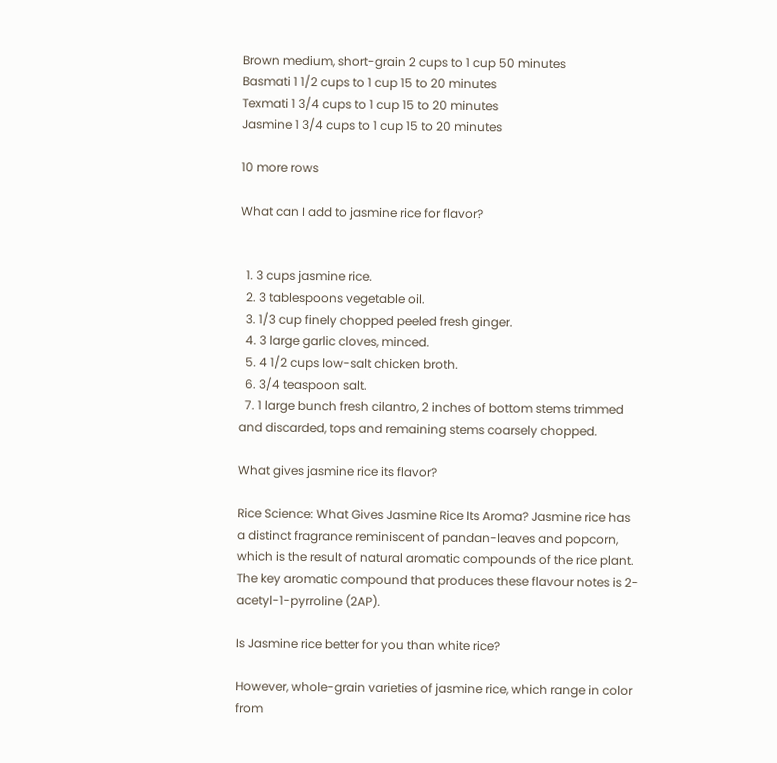Brown medium, short-grain 2 cups to 1 cup 50 minutes
Basmati 1 1/2 cups to 1 cup 15 to 20 minutes
Texmati 1 3/4 cups to 1 cup 15 to 20 minutes
Jasmine 1 3/4 cups to 1 cup 15 to 20 minutes

10 more rows

What can I add to jasmine rice for flavor?


  1. 3 cups jasmine rice.
  2. 3 tablespoons vegetable oil.
  3. 1/3 cup finely chopped peeled fresh ginger.
  4. 3 large garlic cloves, minced.
  5. 4 1/2 cups low-salt chicken broth.
  6. 3/4 teaspoon salt.
  7. 1 large bunch fresh cilantro, 2 inches of bottom stems trimmed and discarded, tops and remaining stems coarsely chopped.

What gives jasmine rice its flavor?

Rice Science: What Gives Jasmine Rice Its Aroma? Jasmine rice has a distinct fragrance reminiscent of pandan-leaves and popcorn, which is the result of natural aromatic compounds of the rice plant. The key aromatic compound that produces these flavour notes is 2-acetyl-1-pyrroline (2AP).

Is Jasmine rice better for you than white rice?

However, whole-grain varieties of jasmine rice, which range in color from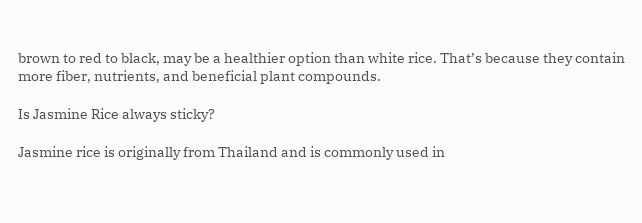brown to red to black, may be a healthier option than white rice. That’s because they contain more fiber, nutrients, and beneficial plant compounds.

Is Jasmine Rice always sticky?

Jasmine rice is originally from Thailand and is commonly used in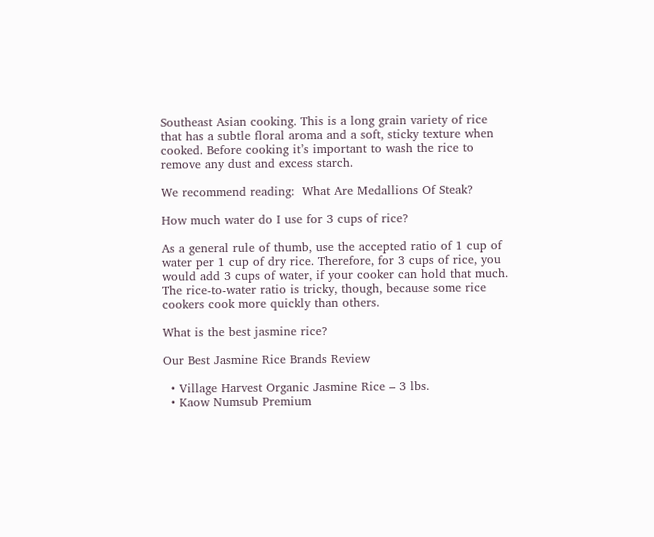Southeast Asian cooking. This is a long grain variety of rice that has a subtle floral aroma and a soft, sticky texture when cooked. Before cooking it’s important to wash the rice to remove any dust and excess starch.

We recommend reading:  What Are Medallions Of Steak?

How much water do I use for 3 cups of rice?

As a general rule of thumb, use the accepted ratio of 1 cup of water per 1 cup of dry rice. Therefore, for 3 cups of rice, you would add 3 cups of water, if your cooker can hold that much. The rice-to-water ratio is tricky, though, because some rice cookers cook more quickly than others.

What is the best jasmine rice?

Our Best Jasmine Rice Brands Review

  • Village Harvest Organic Jasmine Rice – 3 lbs.
  • Kaow Numsub Premium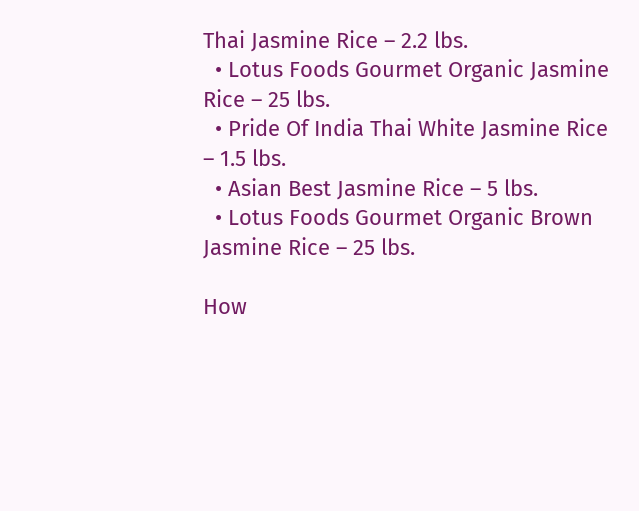Thai Jasmine Rice – 2.2 lbs.
  • Lotus Foods Gourmet Organic Jasmine Rice – 25 lbs.
  • Pride Of India Thai White Jasmine Rice – 1.5 lbs.
  • Asian Best Jasmine Rice – 5 lbs.
  • Lotus Foods Gourmet Organic Brown Jasmine Rice – 25 lbs.

How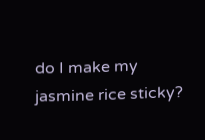do I make my jasmine rice sticky?